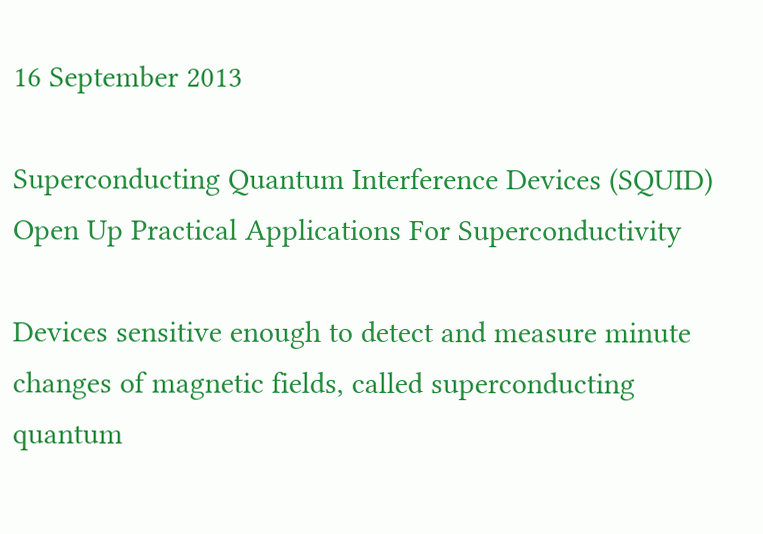16 September 2013

Superconducting Quantum Interference Devices (SQUID) Open Up Practical Applications For Superconductivity

Devices sensitive enough to detect and measure minute changes of magnetic fields, called superconducting quantum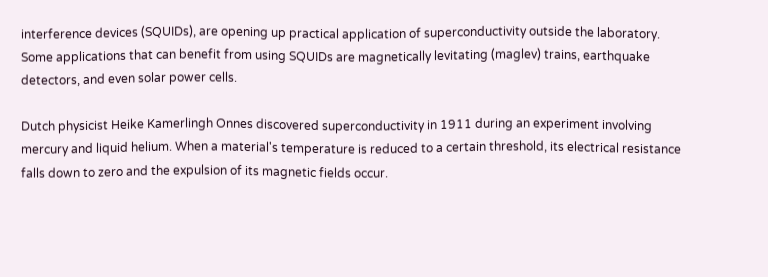interference devices (SQUIDs), are opening up practical application of superconductivity outside the laboratory. Some applications that can benefit from using SQUIDs are magnetically levitating (maglev) trains, earthquake detectors, and even solar power cells.

Dutch physicist Heike Kamerlingh Onnes discovered superconductivity in 1911 during an experiment involving mercury and liquid helium. When a material's temperature is reduced to a certain threshold, its electrical resistance falls down to zero and the expulsion of its magnetic fields occur.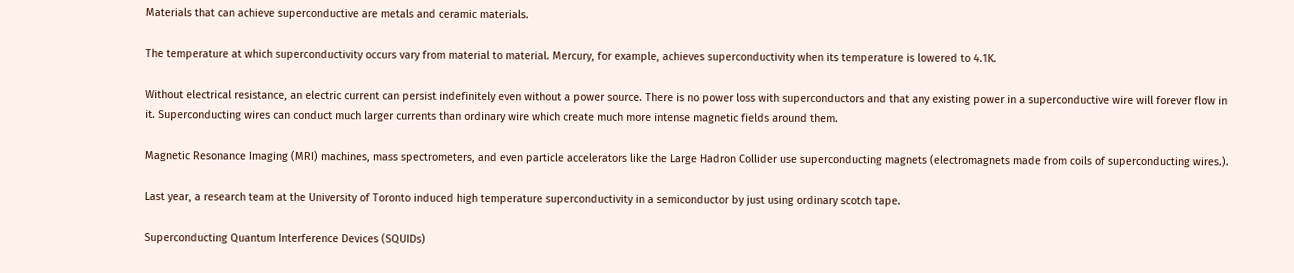Materials that can achieve superconductive are metals and ceramic materials.

The temperature at which superconductivity occurs vary from material to material. Mercury, for example, achieves superconductivity when its temperature is lowered to 4.1K.

Without electrical resistance, an electric current can persist indefinitely even without a power source. There is no power loss with superconductors and that any existing power in a superconductive wire will forever flow in it. Superconducting wires can conduct much larger currents than ordinary wire which create much more intense magnetic fields around them.

Magnetic Resonance Imaging (MRI) machines, mass spectrometers, and even particle accelerators like the Large Hadron Collider use superconducting magnets (electromagnets made from coils of superconducting wires.).

Last year, a research team at the University of Toronto induced high temperature superconductivity in a semiconductor by just using ordinary scotch tape.

Superconducting Quantum Interference Devices (SQUIDs)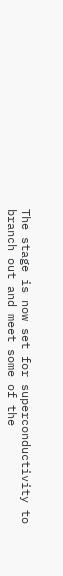The stage is now set for superconductivity to branch out and meet some of the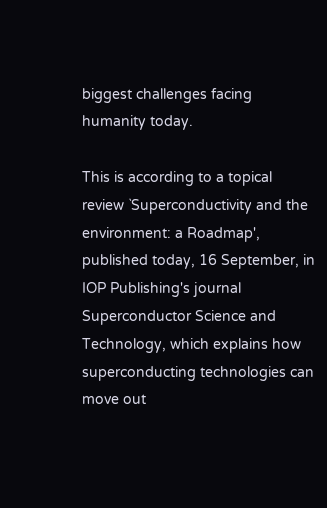biggest challenges facing humanity today.

This is according to a topical review `Superconductivity and the environment: a Roadmap', published today, 16 September, in IOP Publishing's journal Superconductor Science and Technology, which explains how superconducting technologies can move out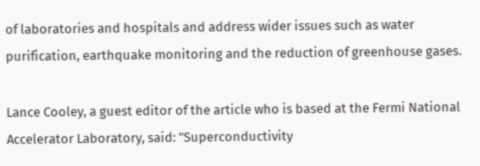of laboratories and hospitals and address wider issues such as water purification, earthquake monitoring and the reduction of greenhouse gases.

Lance Cooley, a guest editor of the article who is based at the Fermi National Accelerator Laboratory, said: "Superconductivity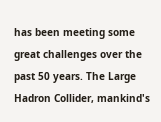has been meeting some great challenges over the past 50 years. The Large Hadron Collider, mankind's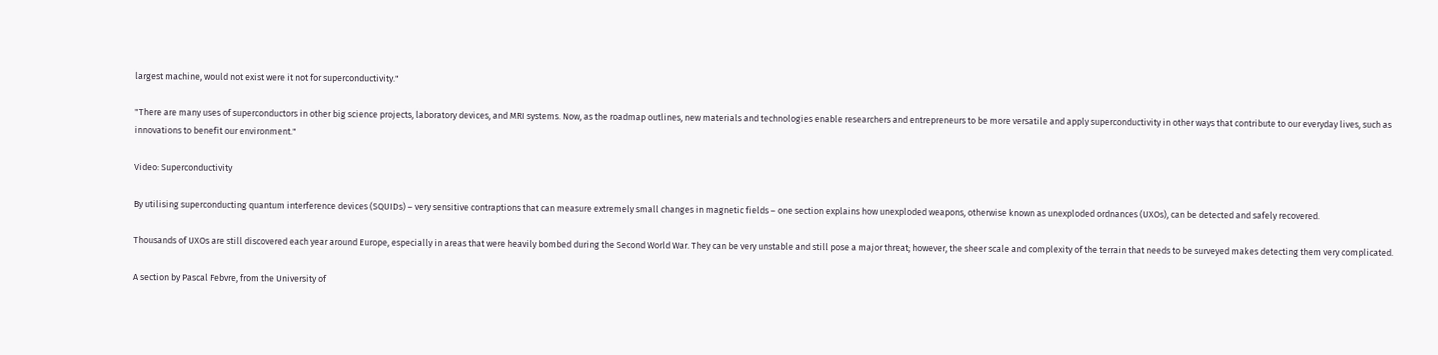largest machine, would not exist were it not for superconductivity."

"There are many uses of superconductors in other big science projects, laboratory devices, and MRI systems. Now, as the roadmap outlines, new materials and technologies enable researchers and entrepreneurs to be more versatile and apply superconductivity in other ways that contribute to our everyday lives, such as innovations to benefit our environment."

Video: Superconductivity

By utilising superconducting quantum interference devices (SQUIDs) – very sensitive contraptions that can measure extremely small changes in magnetic fields – one section explains how unexploded weapons, otherwise known as unexploded ordnances (UXOs), can be detected and safely recovered.

Thousands of UXOs are still discovered each year around Europe, especially in areas that were heavily bombed during the Second World War. They can be very unstable and still pose a major threat; however, the sheer scale and complexity of the terrain that needs to be surveyed makes detecting them very complicated.

A section by Pascal Febvre, from the University of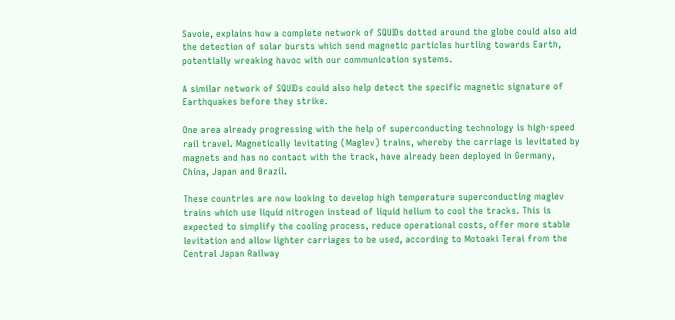Savoie, explains how a complete network of SQUIDs dotted around the globe could also aid the detection of solar bursts which send magnetic particles hurtling towards Earth, potentially wreaking havoc with our communication systems.

A similar network of SQUIDs could also help detect the specific magnetic signature of Earthquakes before they strike.

One area already progressing with the help of superconducting technology is high-speed rail travel. Magnetically levitating (Maglev) trains, whereby the carriage is levitated by magnets and has no contact with the track, have already been deployed in Germany, China, Japan and Brazil.

These countries are now looking to develop high temperature superconducting maglev trains which use liquid nitrogen instead of liquid helium to cool the tracks. This is expected to simplify the cooling process, reduce operational costs, offer more stable levitation and allow lighter carriages to be used, according to Motoaki Terai from the Central Japan Railway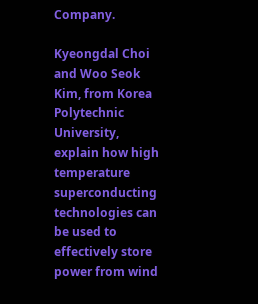Company.

Kyeongdal Choi and Woo Seok Kim, from Korea Polytechnic University, explain how high temperature superconducting technologies can be used to effectively store power from wind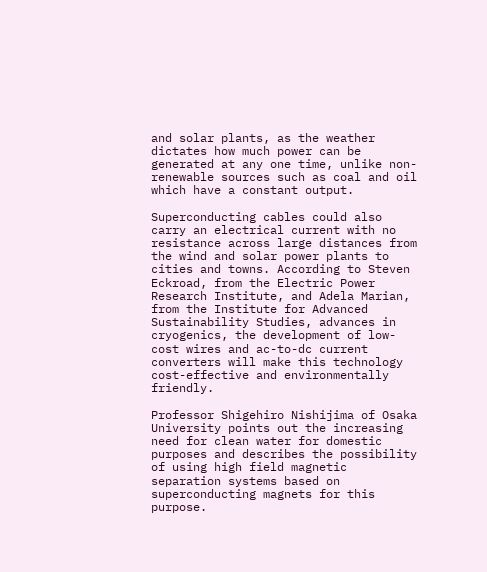and solar plants, as the weather dictates how much power can be generated at any one time, unlike non-renewable sources such as coal and oil which have a constant output.

Superconducting cables could also carry an electrical current with no resistance across large distances from the wind and solar power plants to cities and towns. According to Steven Eckroad, from the Electric Power Research Institute, and Adela Marian, from the Institute for Advanced Sustainability Studies, advances in cryogenics, the development of low-cost wires and ac-to-dc current converters will make this technology cost-effective and environmentally friendly.

Professor Shigehiro Nishijima of Osaka University points out the increasing need for clean water for domestic purposes and describes the possibility of using high field magnetic separation systems based on superconducting magnets for this purpose.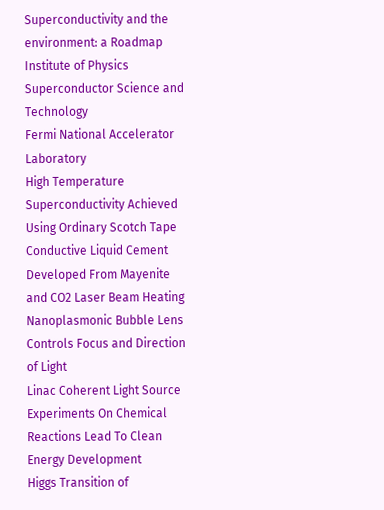Superconductivity and the environment: a Roadmap
Institute of Physics
Superconductor Science and Technology
Fermi National Accelerator Laboratory
High Temperature Superconductivity Achieved Using Ordinary Scotch Tape
Conductive Liquid Cement Developed From Mayenite and CO2 Laser Beam Heating
Nanoplasmonic Bubble Lens Controls Focus and Direction of Light
Linac Coherent Light Source Experiments On Chemical Reactions Lead To Clean Energy Development
Higgs Transition of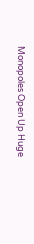Monopoles Open Up Huge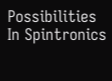Possibilities In Spintronics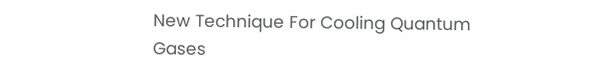New Technique For Cooling Quantum Gases